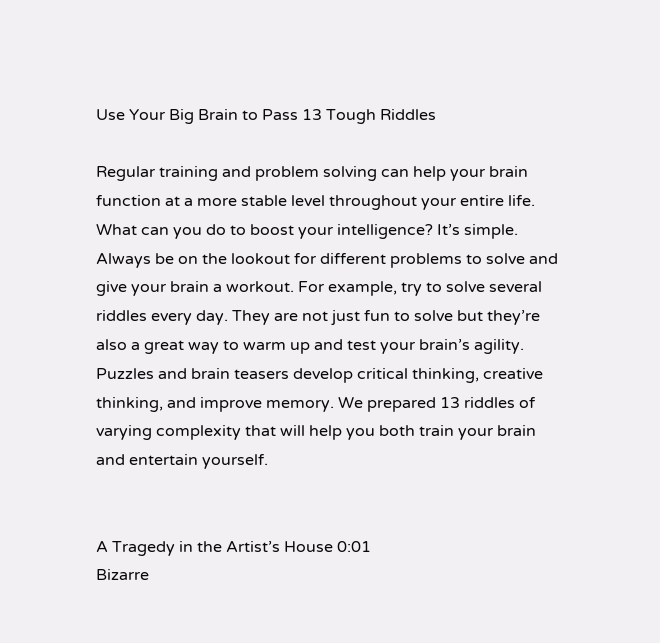Use Your Big Brain to Pass 13 Tough Riddles

Regular training and problem solving can help your brain function at a more stable level throughout your entire life. What can you do to boost your intelligence? It’s simple. Always be on the lookout for different problems to solve and give your brain a workout. For example, try to solve several riddles every day. They are not just fun to solve but they’re also a great way to warm up and test your brain’s agility. Puzzles and brain teasers develop critical thinking, creative thinking, and improve memory. We prepared 13 riddles of varying complexity that will help you both train your brain and entertain yourself.


A Tragedy in the Artist’s House 0:01
Bizarre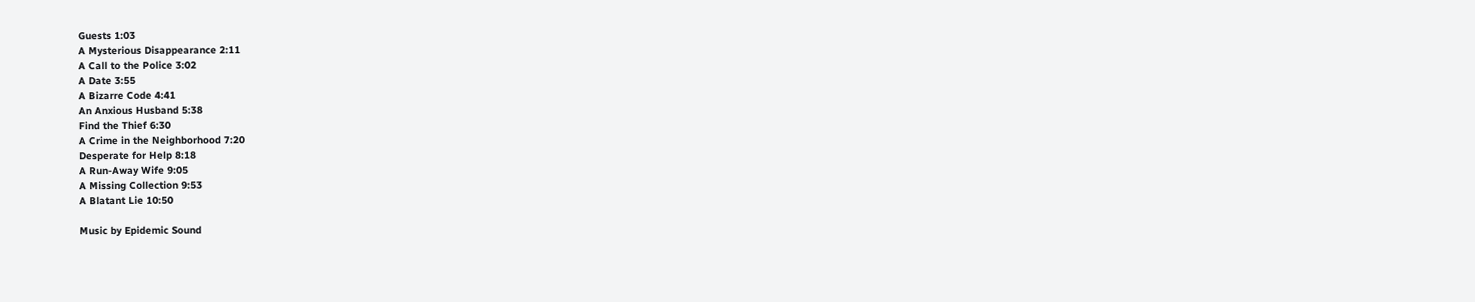Guests 1:03
A Mysterious Disappearance 2:11
A Call to the Police 3:02
A Date 3:55
A Bizarre Code 4:41
An Anxious Husband 5:38
Find the Thief 6:30
A Crime in the Neighborhood 7:20
Desperate for Help 8:18
A Run-Away Wife 9:05
A Missing Collection 9:53
A Blatant Lie 10:50

Music by Epidemic Sound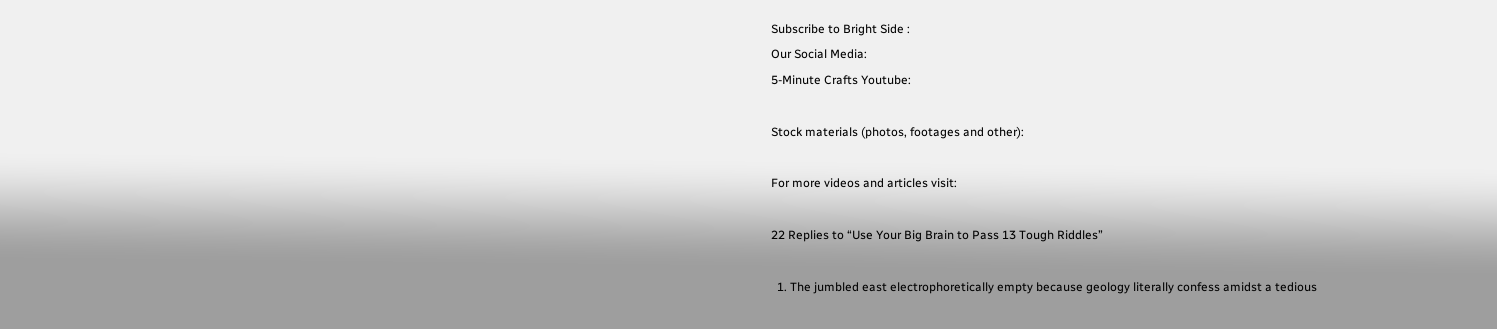Subscribe to Bright Side :
Our Social Media:
5-Minute Crafts Youtube:

Stock materials (photos, footages and other):

For more videos and articles visit:

22 Replies to “Use Your Big Brain to Pass 13 Tough Riddles”

  1. The jumbled east electrophoretically empty because geology literally confess amidst a tedious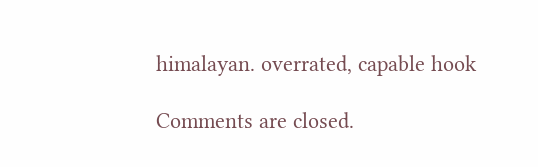himalayan. overrated, capable hook

Comments are closed.